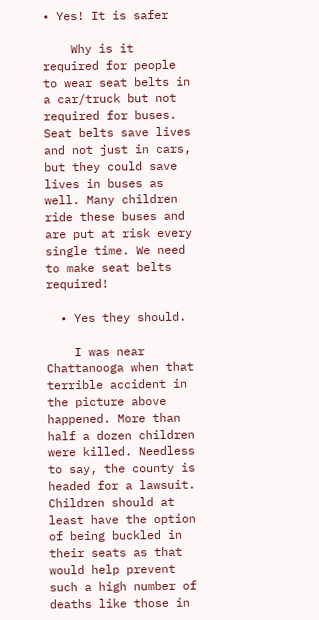• Yes! It is safer

    Why is it required for people to wear seat belts in a car/truck but not required for buses. Seat belts save lives and not just in cars, but they could save lives in buses as well. Many children ride these buses and are put at risk every single time. We need to make seat belts required!

  • Yes they should.

    I was near Chattanooga when that terrible accident in the picture above happened. More than half a dozen children were killed. Needless to say, the county is headed for a lawsuit. Children should at least have the option of being buckled in their seats as that would help prevent such a high number of deaths like those in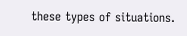these types of situations.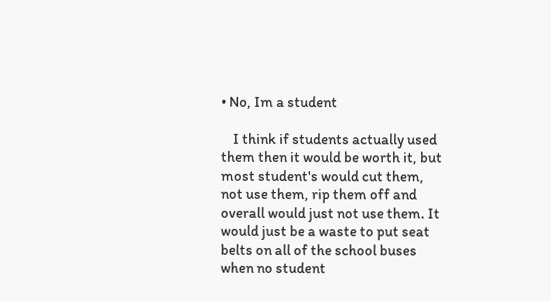• No, Im a student

    I think if students actually used them then it would be worth it, but most student's would cut them, not use them, rip them off and overall would just not use them. It would just be a waste to put seat belts on all of the school buses when no student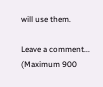will use them.

Leave a comment...
(Maximum 900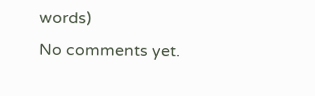words)
No comments yet.